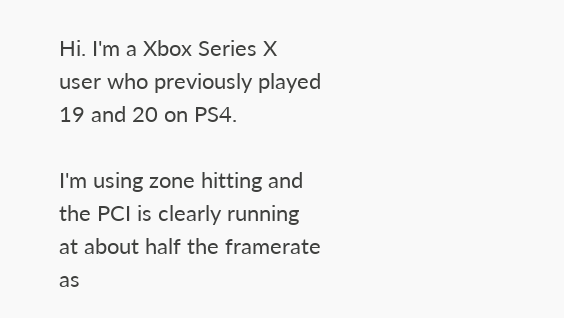Hi. I'm a Xbox Series X user who previously played 19 and 20 on PS4.

I'm using zone hitting and the PCI is clearly running at about half the framerate as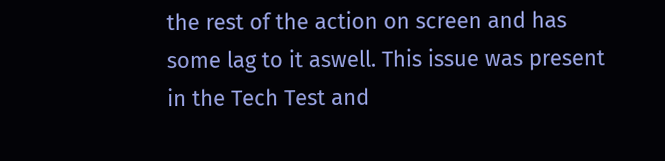the rest of the action on screen and has some lag to it aswell. This issue was present in the Tech Test and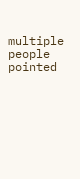multiple people pointed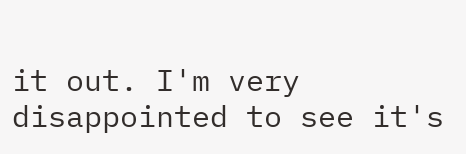it out. I'm very disappointed to see it's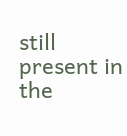still present in the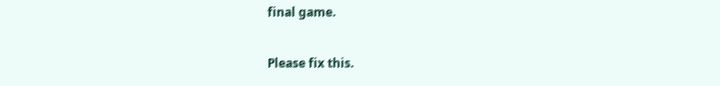final game.

Please fix this.